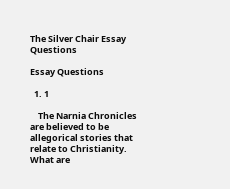The Silver Chair Essay Questions

Essay Questions

  1. 1

    The Narnia Chronicles are believed to be allegorical stories that relate to Christianity. What are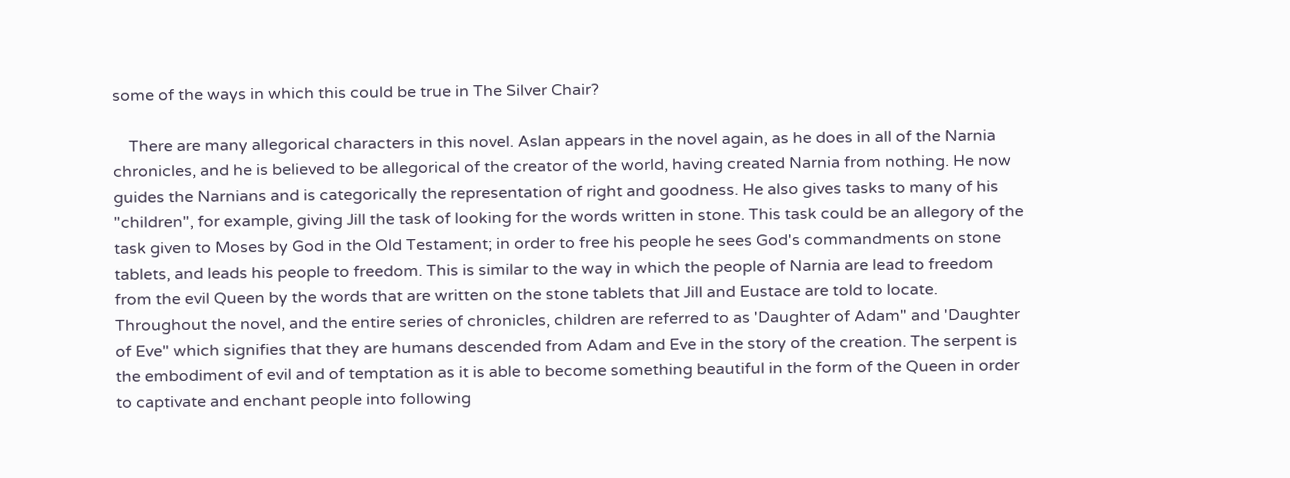some of the ways in which this could be true in The Silver Chair?

    There are many allegorical characters in this novel. Aslan appears in the novel again, as he does in all of the Narnia chronicles, and he is believed to be allegorical of the creator of the world, having created Narnia from nothing. He now guides the Narnians and is categorically the representation of right and goodness. He also gives tasks to many of his "children", for example, giving Jill the task of looking for the words written in stone. This task could be an allegory of the task given to Moses by God in the Old Testament; in order to free his people he sees God's commandments on stone tablets, and leads his people to freedom. This is similar to the way in which the people of Narnia are lead to freedom from the evil Queen by the words that are written on the stone tablets that Jill and Eustace are told to locate. Throughout the novel, and the entire series of chronicles, children are referred to as 'Daughter of Adam" and 'Daughter of Eve" which signifies that they are humans descended from Adam and Eve in the story of the creation. The serpent is the embodiment of evil and of temptation as it is able to become something beautiful in the form of the Queen in order to captivate and enchant people into following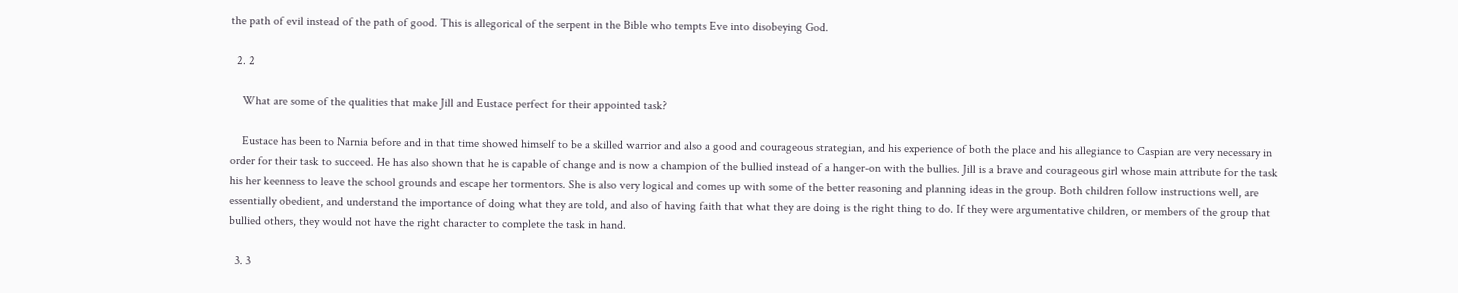the path of evil instead of the path of good. This is allegorical of the serpent in the Bible who tempts Eve into disobeying God.

  2. 2

    What are some of the qualities that make Jill and Eustace perfect for their appointed task?

    Eustace has been to Narnia before and in that time showed himself to be a skilled warrior and also a good and courageous strategian, and his experience of both the place and his allegiance to Caspian are very necessary in order for their task to succeed. He has also shown that he is capable of change and is now a champion of the bullied instead of a hanger-on with the bullies. Jill is a brave and courageous girl whose main attribute for the task his her keenness to leave the school grounds and escape her tormentors. She is also very logical and comes up with some of the better reasoning and planning ideas in the group. Both children follow instructions well, are essentially obedient, and understand the importance of doing what they are told, and also of having faith that what they are doing is the right thing to do. If they were argumentative children, or members of the group that bullied others, they would not have the right character to complete the task in hand.

  3. 3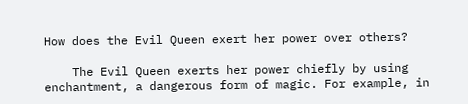How does the Evil Queen exert her power over others?

    The Evil Queen exerts her power chiefly by using enchantment, a dangerous form of magic. For example, in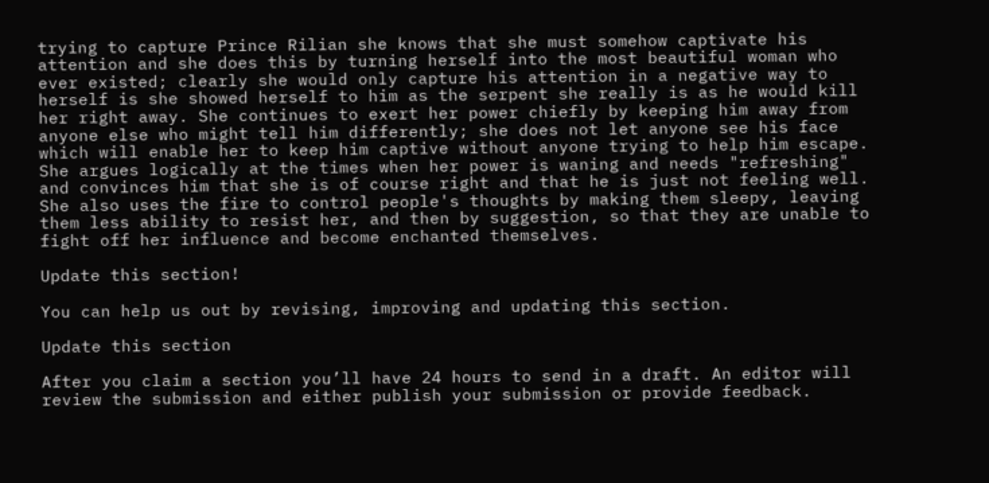trying to capture Prince Rilian she knows that she must somehow captivate his attention and she does this by turning herself into the most beautiful woman who ever existed; clearly she would only capture his attention in a negative way to herself is she showed herself to him as the serpent she really is as he would kill her right away. She continues to exert her power chiefly by keeping him away from anyone else who might tell him differently; she does not let anyone see his face which will enable her to keep him captive without anyone trying to help him escape. She argues logically at the times when her power is waning and needs "refreshing" and convinces him that she is of course right and that he is just not feeling well. She also uses the fire to control people's thoughts by making them sleepy, leaving them less ability to resist her, and then by suggestion, so that they are unable to fight off her influence and become enchanted themselves.

Update this section!

You can help us out by revising, improving and updating this section.

Update this section

After you claim a section you’ll have 24 hours to send in a draft. An editor will review the submission and either publish your submission or provide feedback.